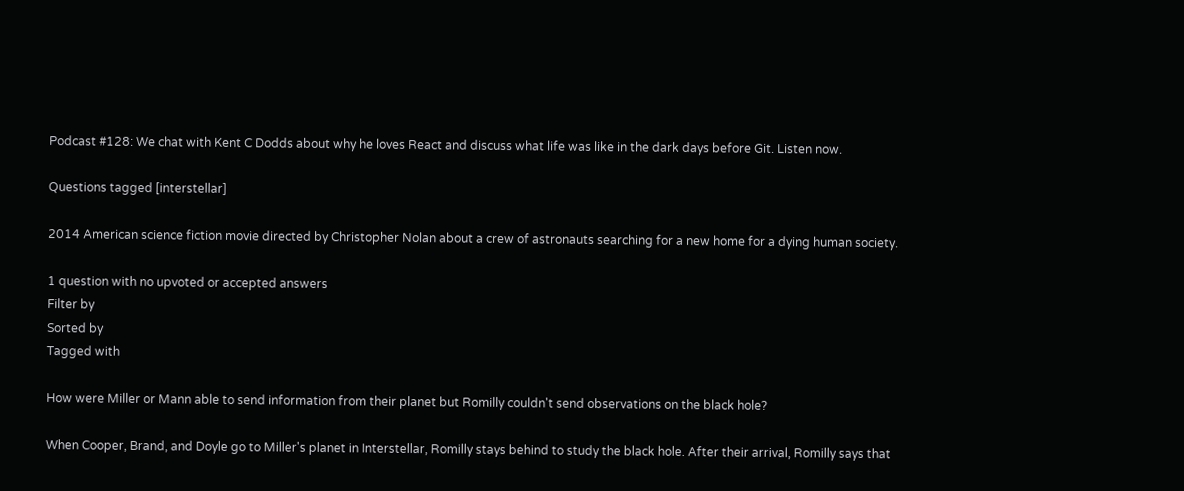Podcast #128: We chat with Kent C Dodds about why he loves React and discuss what life was like in the dark days before Git. Listen now.

Questions tagged [interstellar]

2014 American science fiction movie directed by Christopher Nolan about a crew of astronauts searching for a new home for a dying human society.

1 question with no upvoted or accepted answers
Filter by
Sorted by
Tagged with

How were Miller or Mann able to send information from their planet but Romilly couldn't send observations on the black hole?

When Cooper, Brand, and Doyle go to Miller's planet in Interstellar, Romilly stays behind to study the black hole. After their arrival, Romilly says that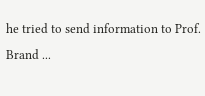he tried to send information to Prof. Brand ...